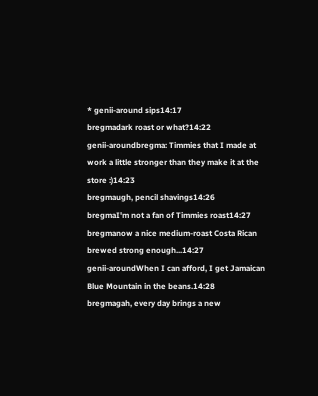* genii-around sips14:17
bregmadark roast or what?14:22
genii-aroundbregma: Timmies that I made at work a little stronger than they make it at the store :)14:23
bregmaugh, pencil shavings14:26
bregmaI'm not a fan of Timmies roast14:27
bregmanow a nice medium-roast Costa Rican brewed strong enough...14:27
genii-aroundWhen I can afford, I get Jamaican Blue Mountain in the beans.14:28
bregmagah, every day brings a new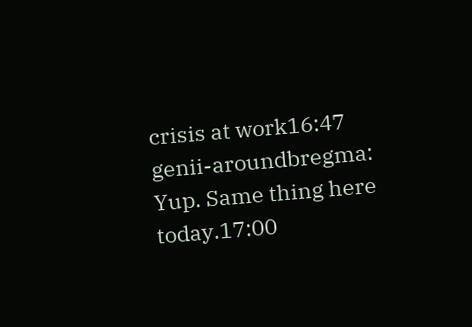crisis at work16:47
genii-aroundbregma: Yup. Same thing here today.17:00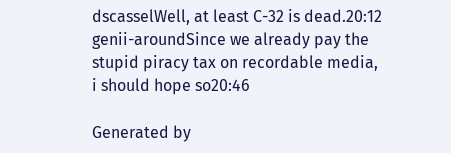dscasselWell, at least C-32 is dead.20:12
genii-aroundSince we already pay the stupid piracy tax on recordable media, i should hope so20:46

Generated by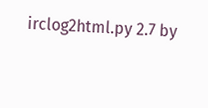irclog2html.py 2.7 by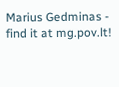Marius Gedminas - find it at mg.pov.lt!